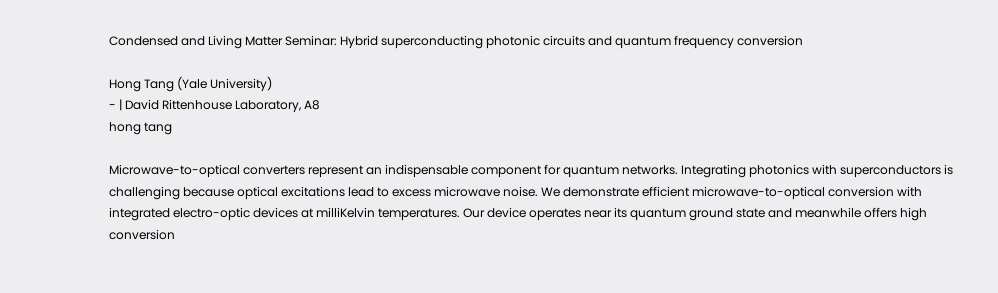Condensed and Living Matter Seminar: Hybrid superconducting photonic circuits and quantum frequency conversion

Hong Tang (Yale University)
- | David Rittenhouse Laboratory, A8
hong tang

Microwave-to-optical converters represent an indispensable component for quantum networks. Integrating photonics with superconductors is challenging because optical excitations lead to excess microwave noise. We demonstrate efficient microwave-to-optical conversion with integrated electro-optic devices at milliKelvin temperatures. Our device operates near its quantum ground state and meanwhile offers high conversion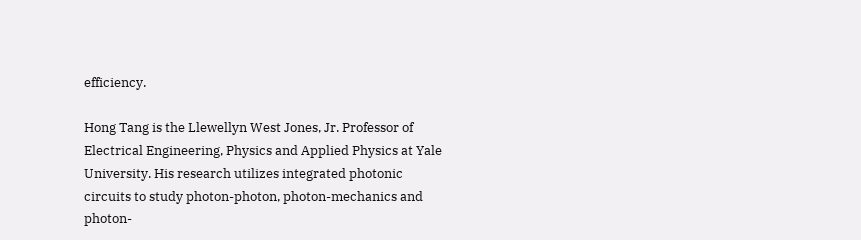efficiency.

Hong Tang is the Llewellyn West Jones, Jr. Professor of Electrical Engineering, Physics and Applied Physics at Yale University. His research utilizes integrated photonic circuits to study photon-photon, photon-mechanics and photon-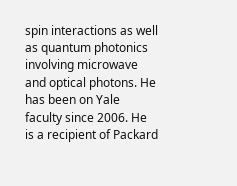spin interactions as well as quantum photonics involving microwave and optical photons. He has been on Yale faculty since 2006. He is a recipient of Packard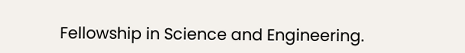Fellowship in Science and Engineering.